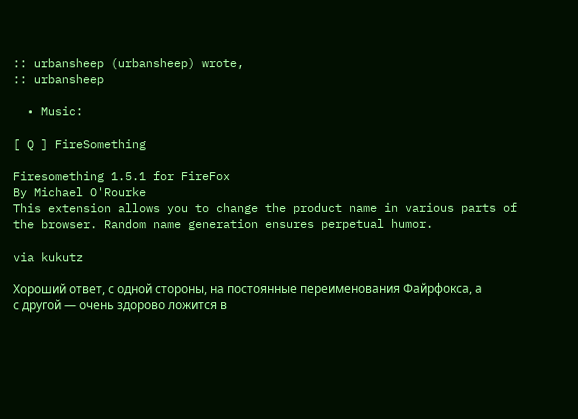:: urbansheep (urbansheep) wrote,
:: urbansheep

  • Music:

[ Q ] FireSomething

Firesomething 1.5.1 for FireFox
By Michael O'Rourke
This extension allows you to change the product name in various parts of the browser. Random name generation ensures perpetual humor.

via kukutz

Хороший ответ, с одной стороны, на постоянные переименования Файрфокса, а с другой — очень здорово ложится в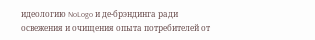идеологию NoLogo и де-брэндинга ради освежения и очищения опыта потребителей от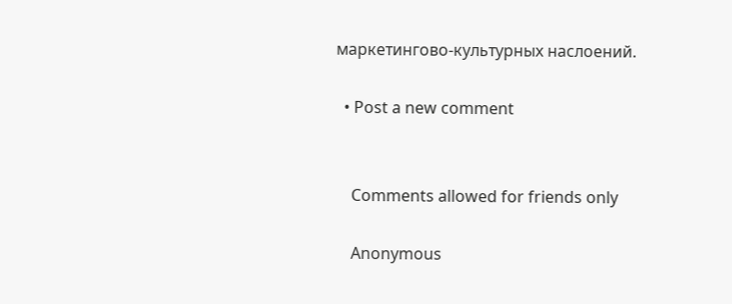маркетингово-культурных наслоений.

  • Post a new comment


    Comments allowed for friends only

    Anonymous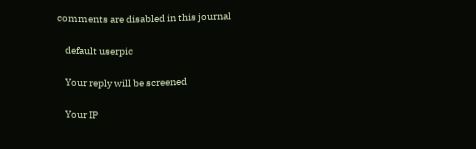comments are disabled in this journal

    default userpic

    Your reply will be screened

    Your IP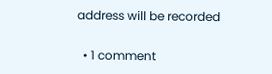address will be recorded

  • 1 comment